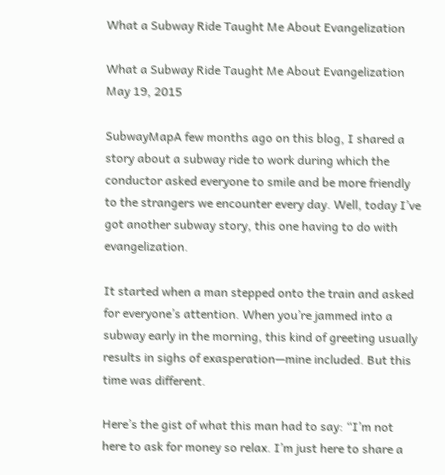What a Subway Ride Taught Me About Evangelization

What a Subway Ride Taught Me About Evangelization May 19, 2015

SubwayMapA few months ago on this blog, I shared a story about a subway ride to work during which the conductor asked everyone to smile and be more friendly to the strangers we encounter every day. Well, today I’ve got another subway story, this one having to do with evangelization.

It started when a man stepped onto the train and asked for everyone’s attention. When you’re jammed into a subway early in the morning, this kind of greeting usually results in sighs of exasperation—mine included. But this time was different.

Here’s the gist of what this man had to say: “I’m not here to ask for money so relax. I’m just here to share a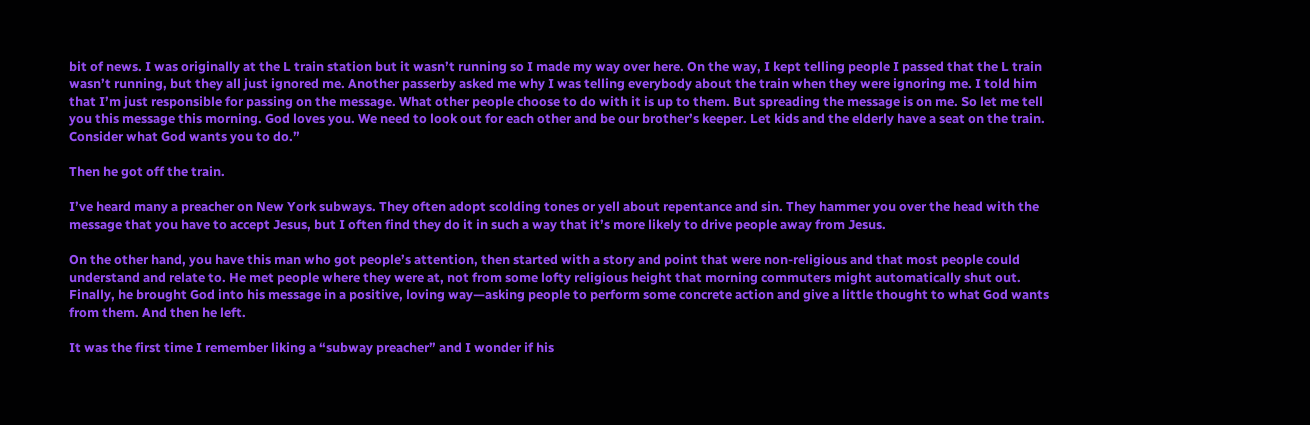bit of news. I was originally at the L train station but it wasn’t running so I made my way over here. On the way, I kept telling people I passed that the L train wasn’t running, but they all just ignored me. Another passerby asked me why I was telling everybody about the train when they were ignoring me. I told him that I’m just responsible for passing on the message. What other people choose to do with it is up to them. But spreading the message is on me. So let me tell you this message this morning. God loves you. We need to look out for each other and be our brother’s keeper. Let kids and the elderly have a seat on the train. Consider what God wants you to do.”

Then he got off the train.

I’ve heard many a preacher on New York subways. They often adopt scolding tones or yell about repentance and sin. They hammer you over the head with the message that you have to accept Jesus, but I often find they do it in such a way that it’s more likely to drive people away from Jesus.

On the other hand, you have this man who got people’s attention, then started with a story and point that were non-religious and that most people could understand and relate to. He met people where they were at, not from some lofty religious height that morning commuters might automatically shut out. Finally, he brought God into his message in a positive, loving way—asking people to perform some concrete action and give a little thought to what God wants from them. And then he left.

It was the first time I remember liking a “subway preacher” and I wonder if his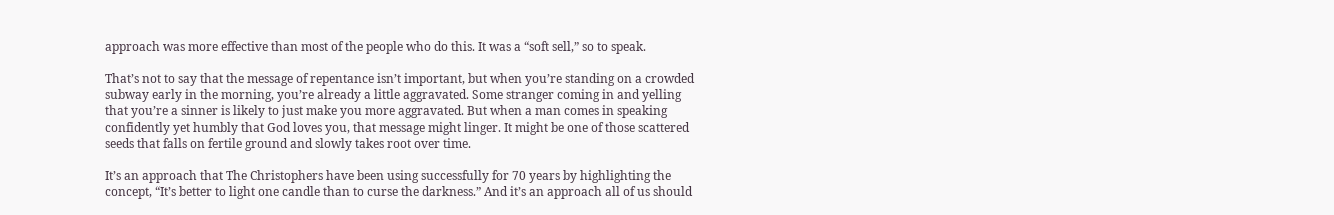approach was more effective than most of the people who do this. It was a “soft sell,” so to speak.

That’s not to say that the message of repentance isn’t important, but when you’re standing on a crowded subway early in the morning, you’re already a little aggravated. Some stranger coming in and yelling that you’re a sinner is likely to just make you more aggravated. But when a man comes in speaking confidently yet humbly that God loves you, that message might linger. It might be one of those scattered seeds that falls on fertile ground and slowly takes root over time.

It’s an approach that The Christophers have been using successfully for 70 years by highlighting the concept, “It’s better to light one candle than to curse the darkness.” And it’s an approach all of us should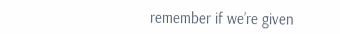remember if we’re given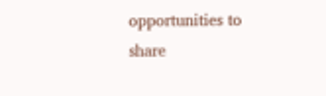opportunities to share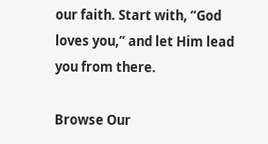our faith. Start with, “God loves you,” and let Him lead you from there.

Browse Our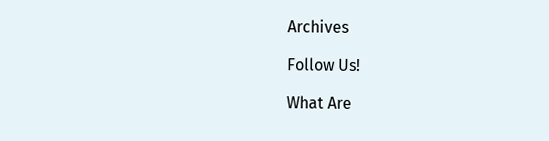Archives

Follow Us!

What Are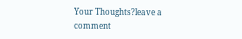Your Thoughts?leave a comment